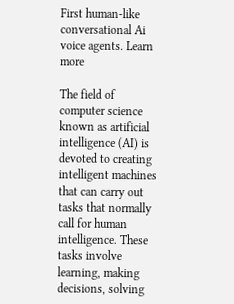First human-like conversational Ai voice agents. Learn more

The field of computer science known as artificial intelligence (AI) is devoted to creating intelligent machines that can carry out tasks that normally call for human intelligence. These tasks involve learning, making decisions, solving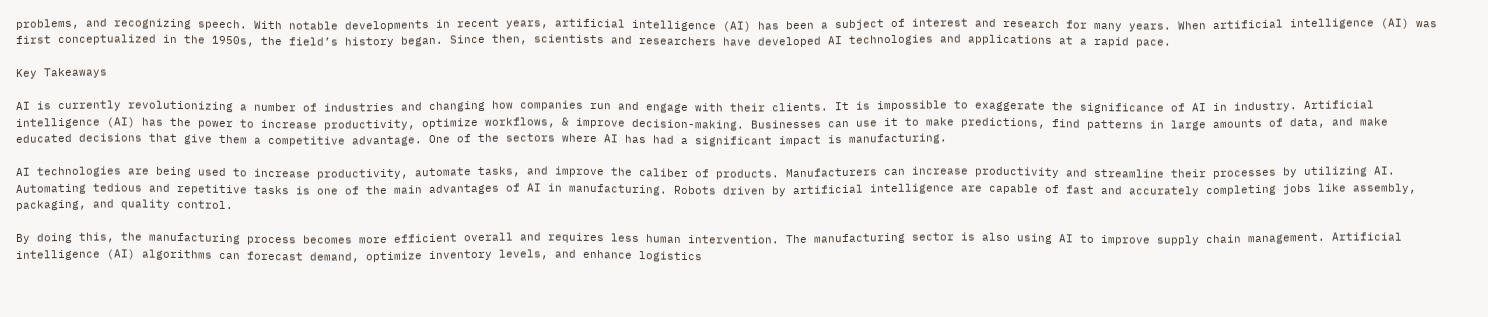problems, and recognizing speech. With notable developments in recent years, artificial intelligence (AI) has been a subject of interest and research for many years. When artificial intelligence (AI) was first conceptualized in the 1950s, the field’s history began. Since then, scientists and researchers have developed AI technologies and applications at a rapid pace.

Key Takeaways

AI is currently revolutionizing a number of industries and changing how companies run and engage with their clients. It is impossible to exaggerate the significance of AI in industry. Artificial intelligence (AI) has the power to increase productivity, optimize workflows, & improve decision-making. Businesses can use it to make predictions, find patterns in large amounts of data, and make educated decisions that give them a competitive advantage. One of the sectors where AI has had a significant impact is manufacturing.

AI technologies are being used to increase productivity, automate tasks, and improve the caliber of products. Manufacturers can increase productivity and streamline their processes by utilizing AI. Automating tedious and repetitive tasks is one of the main advantages of AI in manufacturing. Robots driven by artificial intelligence are capable of fast and accurately completing jobs like assembly, packaging, and quality control.

By doing this, the manufacturing process becomes more efficient overall and requires less human intervention. The manufacturing sector is also using AI to improve supply chain management. Artificial intelligence (AI) algorithms can forecast demand, optimize inventory levels, and enhance logistics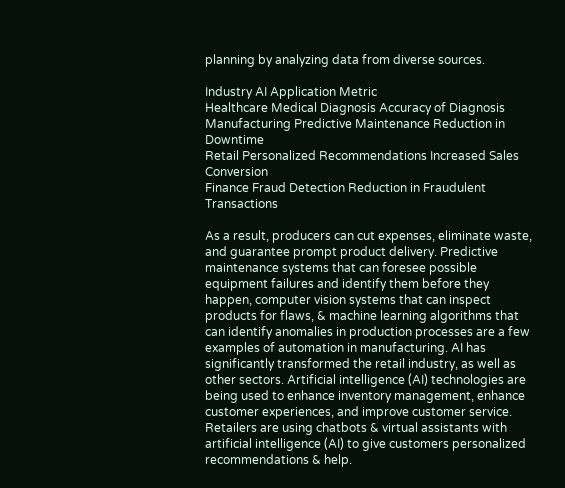planning by analyzing data from diverse sources.

Industry AI Application Metric
Healthcare Medical Diagnosis Accuracy of Diagnosis
Manufacturing Predictive Maintenance Reduction in Downtime
Retail Personalized Recommendations Increased Sales Conversion
Finance Fraud Detection Reduction in Fraudulent Transactions

As a result, producers can cut expenses, eliminate waste, and guarantee prompt product delivery. Predictive maintenance systems that can foresee possible equipment failures and identify them before they happen, computer vision systems that can inspect products for flaws, & machine learning algorithms that can identify anomalies in production processes are a few examples of automation in manufacturing. AI has significantly transformed the retail industry, as well as other sectors. Artificial intelligence (AI) technologies are being used to enhance inventory management, enhance customer experiences, and improve customer service. Retailers are using chatbots & virtual assistants with artificial intelligence (AI) to give customers personalized recommendations & help.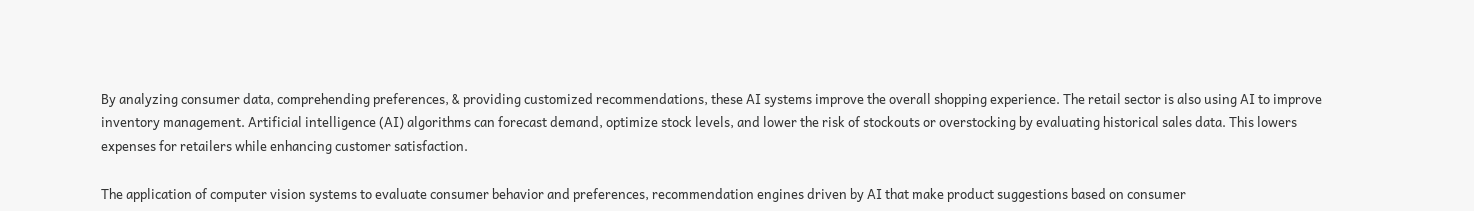By analyzing consumer data, comprehending preferences, & providing customized recommendations, these AI systems improve the overall shopping experience. The retail sector is also using AI to improve inventory management. Artificial intelligence (AI) algorithms can forecast demand, optimize stock levels, and lower the risk of stockouts or overstocking by evaluating historical sales data. This lowers expenses for retailers while enhancing customer satisfaction.

The application of computer vision systems to evaluate consumer behavior and preferences, recommendation engines driven by AI that make product suggestions based on consumer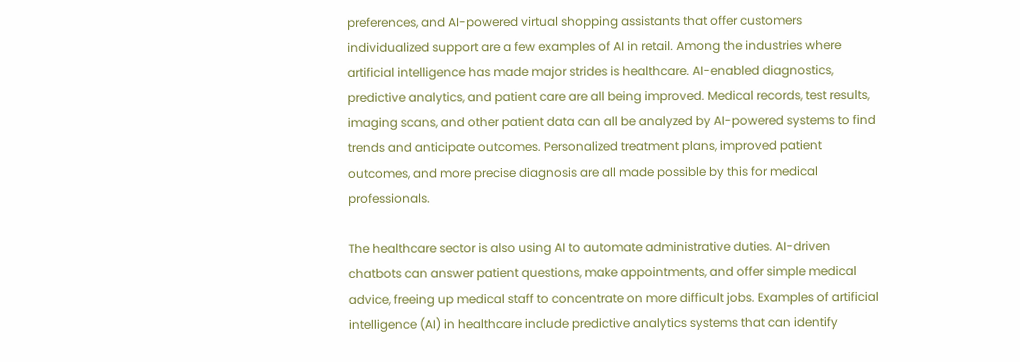preferences, and AI-powered virtual shopping assistants that offer customers individualized support are a few examples of AI in retail. Among the industries where artificial intelligence has made major strides is healthcare. AI-enabled diagnostics, predictive analytics, and patient care are all being improved. Medical records, test results, imaging scans, and other patient data can all be analyzed by AI-powered systems to find trends and anticipate outcomes. Personalized treatment plans, improved patient outcomes, and more precise diagnosis are all made possible by this for medical professionals.

The healthcare sector is also using AI to automate administrative duties. AI-driven chatbots can answer patient questions, make appointments, and offer simple medical advice, freeing up medical staff to concentrate on more difficult jobs. Examples of artificial intelligence (AI) in healthcare include predictive analytics systems that can identify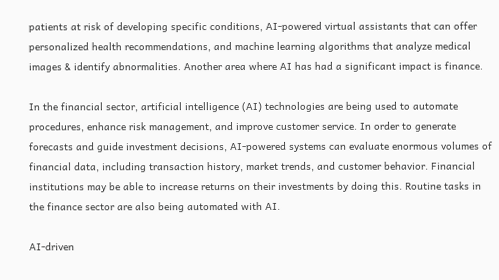patients at risk of developing specific conditions, AI-powered virtual assistants that can offer personalized health recommendations, and machine learning algorithms that analyze medical images & identify abnormalities. Another area where AI has had a significant impact is finance.

In the financial sector, artificial intelligence (AI) technologies are being used to automate procedures, enhance risk management, and improve customer service. In order to generate forecasts and guide investment decisions, AI-powered systems can evaluate enormous volumes of financial data, including transaction history, market trends, and customer behavior. Financial institutions may be able to increase returns on their investments by doing this. Routine tasks in the finance sector are also being automated with AI.

AI-driven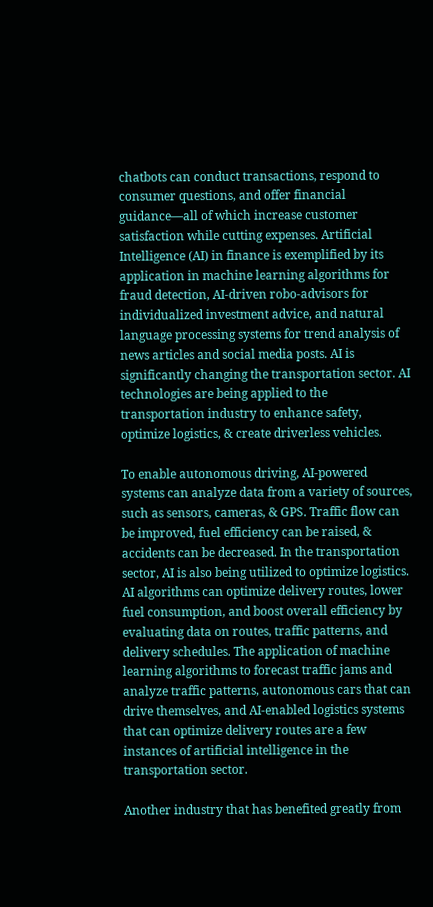chatbots can conduct transactions, respond to consumer questions, and offer financial guidance—all of which increase customer satisfaction while cutting expenses. Artificial Intelligence (AI) in finance is exemplified by its application in machine learning algorithms for fraud detection, AI-driven robo-advisors for individualized investment advice, and natural language processing systems for trend analysis of news articles and social media posts. AI is significantly changing the transportation sector. AI technologies are being applied to the transportation industry to enhance safety, optimize logistics, & create driverless vehicles.

To enable autonomous driving, AI-powered systems can analyze data from a variety of sources, such as sensors, cameras, & GPS. Traffic flow can be improved, fuel efficiency can be raised, & accidents can be decreased. In the transportation sector, AI is also being utilized to optimize logistics. AI algorithms can optimize delivery routes, lower fuel consumption, and boost overall efficiency by evaluating data on routes, traffic patterns, and delivery schedules. The application of machine learning algorithms to forecast traffic jams and analyze traffic patterns, autonomous cars that can drive themselves, and AI-enabled logistics systems that can optimize delivery routes are a few instances of artificial intelligence in the transportation sector.

Another industry that has benefited greatly from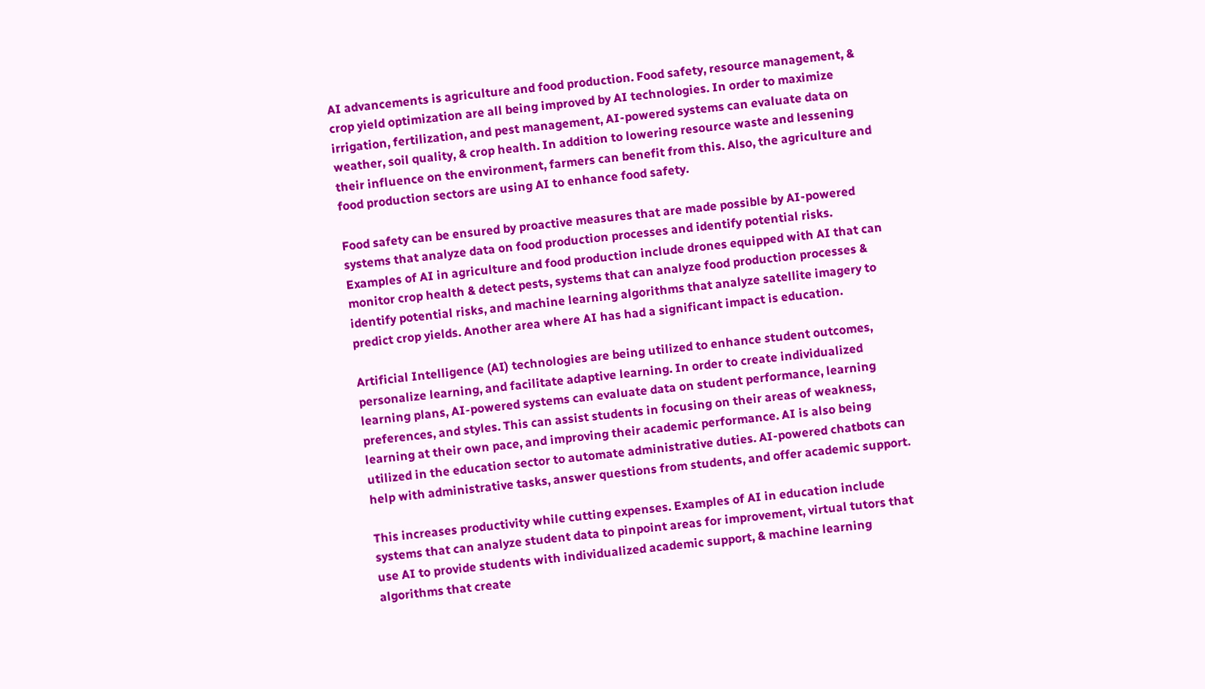AI advancements is agriculture and food production. Food safety, resource management, & crop yield optimization are all being improved by AI technologies. In order to maximize irrigation, fertilization, and pest management, AI-powered systems can evaluate data on weather, soil quality, & crop health. In addition to lowering resource waste and lessening their influence on the environment, farmers can benefit from this. Also, the agriculture and food production sectors are using AI to enhance food safety.

Food safety can be ensured by proactive measures that are made possible by AI-powered systems that analyze data on food production processes and identify potential risks. Examples of AI in agriculture and food production include drones equipped with AI that can monitor crop health & detect pests, systems that can analyze food production processes & identify potential risks, and machine learning algorithms that analyze satellite imagery to predict crop yields. Another area where AI has had a significant impact is education.

Artificial Intelligence (AI) technologies are being utilized to enhance student outcomes, personalize learning, and facilitate adaptive learning. In order to create individualized learning plans, AI-powered systems can evaluate data on student performance, learning preferences, and styles. This can assist students in focusing on their areas of weakness, learning at their own pace, and improving their academic performance. AI is also being utilized in the education sector to automate administrative duties. AI-powered chatbots can help with administrative tasks, answer questions from students, and offer academic support.

This increases productivity while cutting expenses. Examples of AI in education include systems that can analyze student data to pinpoint areas for improvement, virtual tutors that use AI to provide students with individualized academic support, & machine learning algorithms that create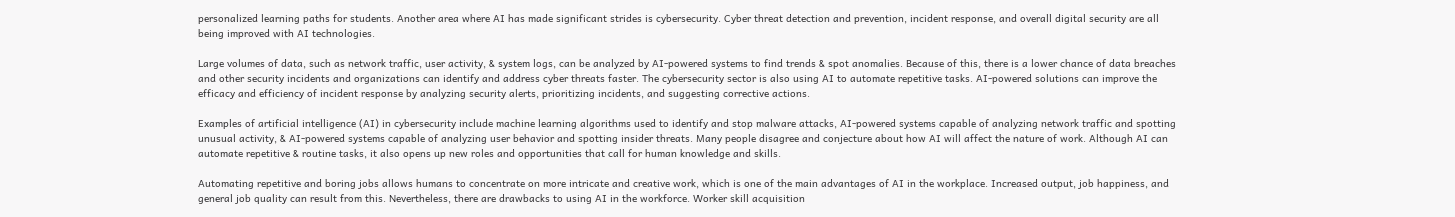personalized learning paths for students. Another area where AI has made significant strides is cybersecurity. Cyber threat detection and prevention, incident response, and overall digital security are all being improved with AI technologies.

Large volumes of data, such as network traffic, user activity, & system logs, can be analyzed by AI-powered systems to find trends & spot anomalies. Because of this, there is a lower chance of data breaches and other security incidents and organizations can identify and address cyber threats faster. The cybersecurity sector is also using AI to automate repetitive tasks. AI-powered solutions can improve the efficacy and efficiency of incident response by analyzing security alerts, prioritizing incidents, and suggesting corrective actions.

Examples of artificial intelligence (AI) in cybersecurity include machine learning algorithms used to identify and stop malware attacks, AI-powered systems capable of analyzing network traffic and spotting unusual activity, & AI-powered systems capable of analyzing user behavior and spotting insider threats. Many people disagree and conjecture about how AI will affect the nature of work. Although AI can automate repetitive & routine tasks, it also opens up new roles and opportunities that call for human knowledge and skills.

Automating repetitive and boring jobs allows humans to concentrate on more intricate and creative work, which is one of the main advantages of AI in the workplace. Increased output, job happiness, and general job quality can result from this. Nevertheless, there are drawbacks to using AI in the workforce. Worker skill acquisition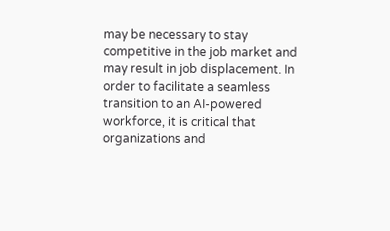may be necessary to stay competitive in the job market and may result in job displacement. In order to facilitate a seamless transition to an AI-powered workforce, it is critical that organizations and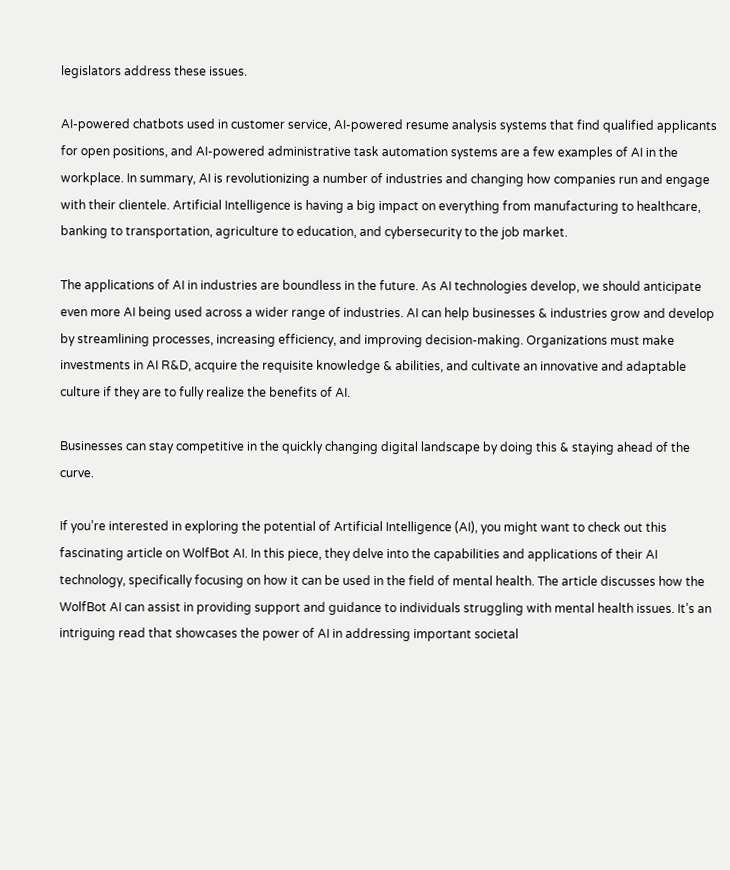legislators address these issues.

AI-powered chatbots used in customer service, AI-powered resume analysis systems that find qualified applicants for open positions, and AI-powered administrative task automation systems are a few examples of AI in the workplace. In summary, AI is revolutionizing a number of industries and changing how companies run and engage with their clientele. Artificial Intelligence is having a big impact on everything from manufacturing to healthcare, banking to transportation, agriculture to education, and cybersecurity to the job market.

The applications of AI in industries are boundless in the future. As AI technologies develop, we should anticipate even more AI being used across a wider range of industries. AI can help businesses & industries grow and develop by streamlining processes, increasing efficiency, and improving decision-making. Organizations must make investments in AI R&D, acquire the requisite knowledge & abilities, and cultivate an innovative and adaptable culture if they are to fully realize the benefits of AI.

Businesses can stay competitive in the quickly changing digital landscape by doing this & staying ahead of the curve.

If you’re interested in exploring the potential of Artificial Intelligence (AI), you might want to check out this fascinating article on WolfBot AI. In this piece, they delve into the capabilities and applications of their AI technology, specifically focusing on how it can be used in the field of mental health. The article discusses how the WolfBot AI can assist in providing support and guidance to individuals struggling with mental health issues. It’s an intriguing read that showcases the power of AI in addressing important societal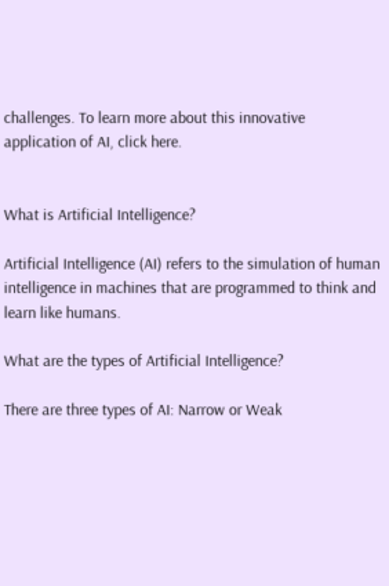challenges. To learn more about this innovative application of AI, click here.


What is Artificial Intelligence?

Artificial Intelligence (AI) refers to the simulation of human intelligence in machines that are programmed to think and learn like humans.

What are the types of Artificial Intelligence?

There are three types of AI: Narrow or Weak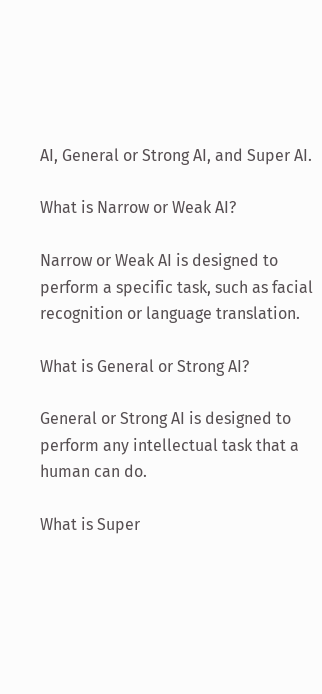AI, General or Strong AI, and Super AI.

What is Narrow or Weak AI?

Narrow or Weak AI is designed to perform a specific task, such as facial recognition or language translation.

What is General or Strong AI?

General or Strong AI is designed to perform any intellectual task that a human can do.

What is Super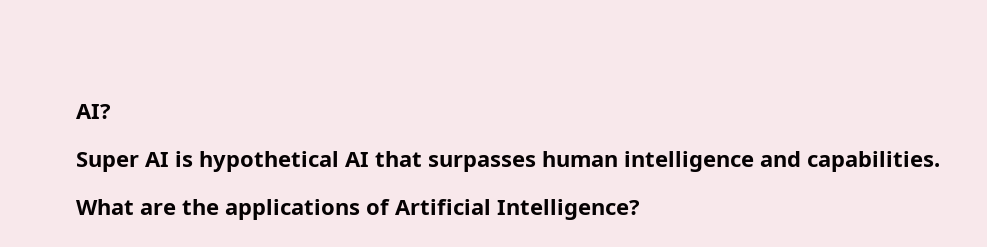AI?

Super AI is hypothetical AI that surpasses human intelligence and capabilities.

What are the applications of Artificial Intelligence?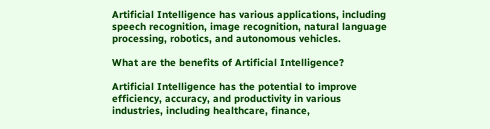Artificial Intelligence has various applications, including speech recognition, image recognition, natural language processing, robotics, and autonomous vehicles.

What are the benefits of Artificial Intelligence?

Artificial Intelligence has the potential to improve efficiency, accuracy, and productivity in various industries, including healthcare, finance,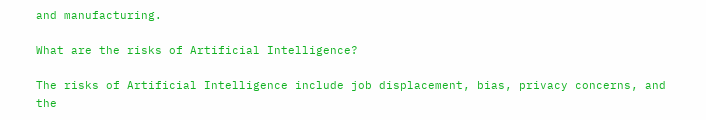and manufacturing.

What are the risks of Artificial Intelligence?

The risks of Artificial Intelligence include job displacement, bias, privacy concerns, and the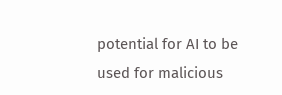potential for AI to be used for malicious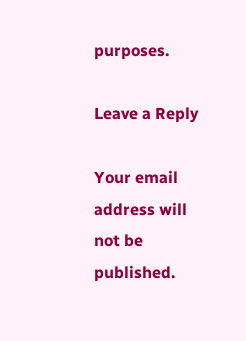purposes.

Leave a Reply

Your email address will not be published.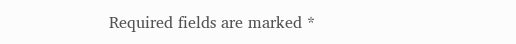Required fields are marked *